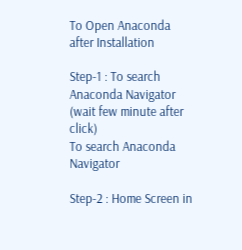To Open Anaconda after Installation

Step-1 : To search Anaconda Navigator (wait few minute after click)
To search Anaconda Navigator

Step-2 : Home Screen in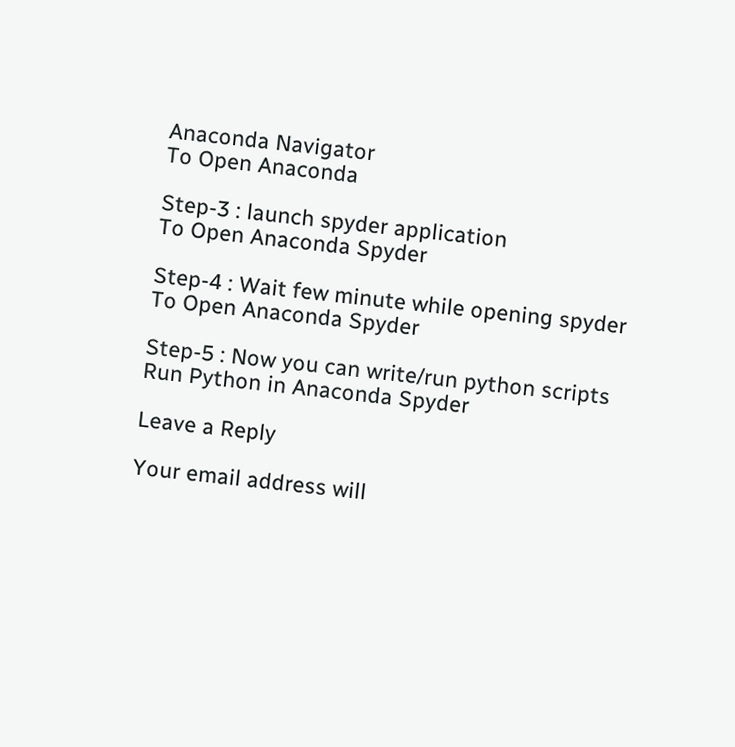Anaconda Navigator
To Open Anaconda

Step-3 : launch spyder application
To Open Anaconda Spyder

Step-4 : Wait few minute while opening spyder
To Open Anaconda Spyder

Step-5 : Now you can write/run python scripts
Run Python in Anaconda Spyder

Leave a Reply

Your email address will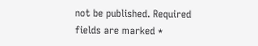not be published. Required fields are marked *